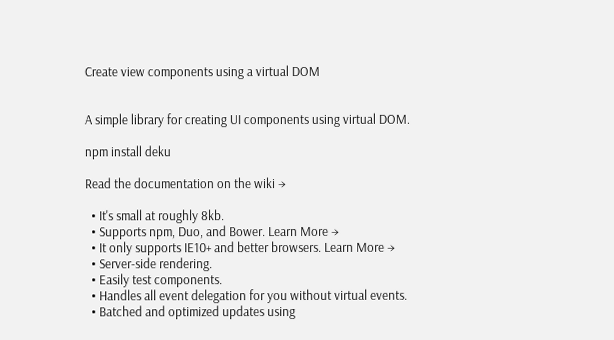Create view components using a virtual DOM


A simple library for creating UI components using virtual DOM.

npm install deku

Read the documentation on the wiki →

  • It's small at roughly 8kb.
  • Supports npm, Duo, and Bower. Learn More →
  • It only supports IE10+ and better browsers. Learn More →
  • Server-side rendering.
  • Easily test components.
  • Handles all event delegation for you without virtual events.
  • Batched and optimized updates using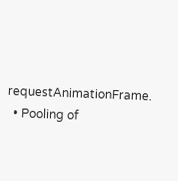requestAnimationFrame.
  • Pooling of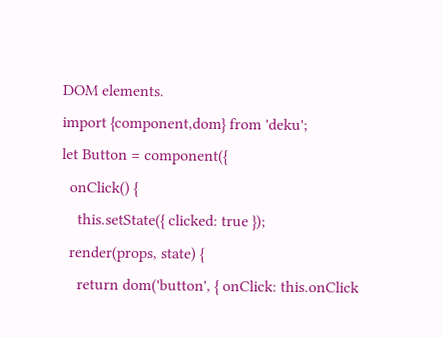DOM elements.
import {component,dom} from 'deku';
let Button = component({
  onClick() {
    this.setState({ clicked: true });
  render(props, state) {
    return dom('button', { onClick: this.onClick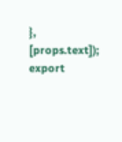}, [props.text]);
export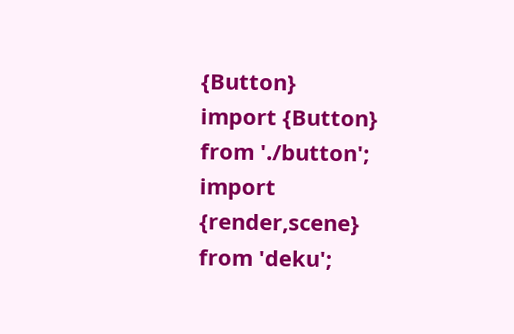{Button}
import {Button} from './button';
import {render,scene} from 'deku';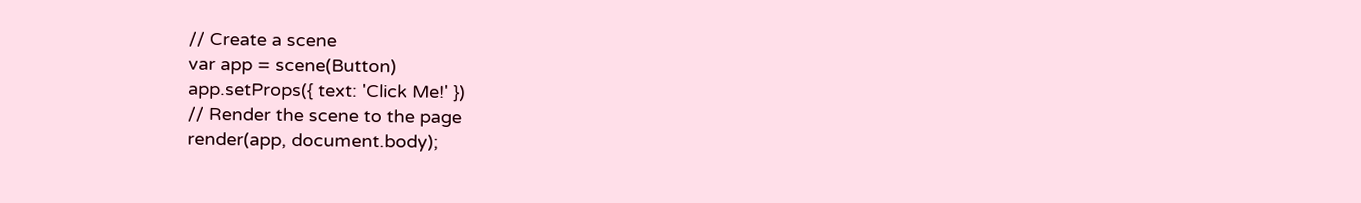// Create a scene
var app = scene(Button)
app.setProps({ text: 'Click Me!' })
// Render the scene to the page
render(app, document.body);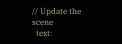// Update the scene
  text: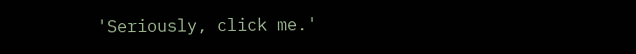'Seriously, click me.'